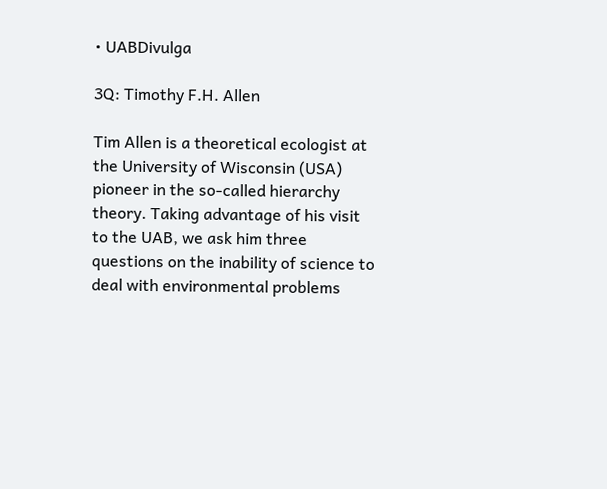• UABDivulga

3Q: Timothy F.H. Allen

Tim Allen is a theoretical ecologist at the University of Wisconsin (USA) pioneer in the so-called hierarchy theory. Taking advantage of his visit to the UAB, we ask him three questions on the inability of science to deal with environmental problems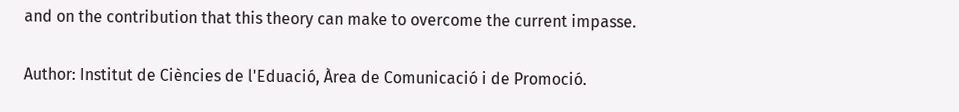and on the contribution that this theory can make to overcome the current impasse.

Author: Institut de Ciències de l'Eduació, Àrea de Comunicació i de Promoció.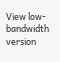View low-bandwidth version